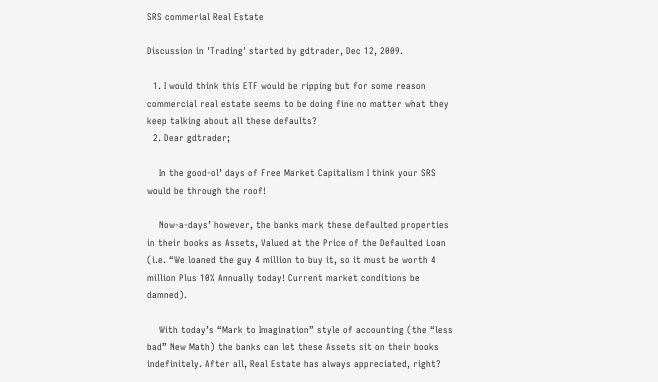SRS commerial Real Estate

Discussion in 'Trading' started by gdtrader, Dec 12, 2009.

  1. I would think this ETF would be ripping but for some reason commercial real estate seems to be doing fine no matter what they keep talking about all these defaults?
  2. Dear gdtrader;

    In the good-ol’ days of Free Market Capitalism I think your SRS would be through the roof!

    Now-a-days’ however, the banks mark these defaulted properties in their books as Assets, Valued at the Price of the Defaulted Loan (i.e. “We loaned the guy 4 million to buy it, so it must be worth 4 million Plus 10% Annually today! Current market conditions be damned).

    With today’s “Mark to Imagination” style of accounting (the “less bad” New Math) the banks can let these Assets sit on their books indefinitely. After all, Real Estate has always appreciated, right?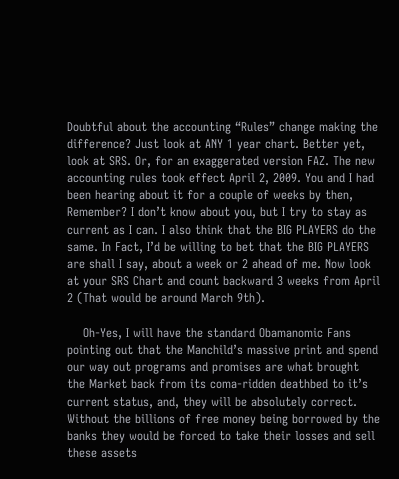Doubtful about the accounting “Rules” change making the difference? Just look at ANY 1 year chart. Better yet, look at SRS. Or, for an exaggerated version FAZ. The new accounting rules took effect April 2, 2009. You and I had been hearing about it for a couple of weeks by then, Remember? I don’t know about you, but I try to stay as current as I can. I also think that the BIG PLAYERS do the same. In Fact, I’d be willing to bet that the BIG PLAYERS are shall I say, about a week or 2 ahead of me. Now look at your SRS Chart and count backward 3 weeks from April 2 (That would be around March 9th).

    Oh-Yes, I will have the standard Obamanomic Fans pointing out that the Manchild’s massive print and spend our way out programs and promises are what brought the Market back from its coma-ridden deathbed to it’s current status, and, they will be absolutely correct. Without the billions of free money being borrowed by the banks they would be forced to take their losses and sell these assets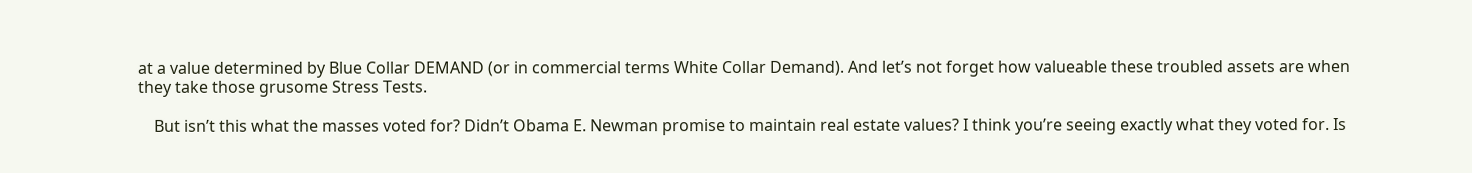at a value determined by Blue Collar DEMAND (or in commercial terms White Collar Demand). And let’s not forget how valueable these troubled assets are when they take those grusome Stress Tests.

    But isn’t this what the masses voted for? Didn’t Obama E. Newman promise to maintain real estate values? I think you’re seeing exactly what they voted for. Is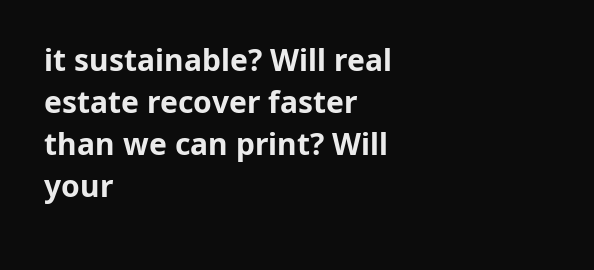it sustainable? Will real estate recover faster than we can print? Will your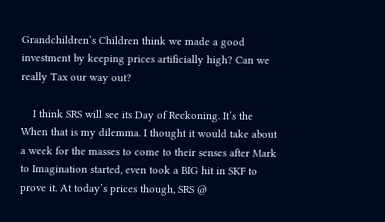Grandchildren’s Children think we made a good investment by keeping prices artificially high? Can we really Tax our way out?

    I think SRS will see its Day of Reckoning. It’s the When that is my dilemma. I thought it would take about a week for the masses to come to their senses after Mark to Imagination started, even took a BIG hit in SKF to prove it. At today’s prices though, SRS @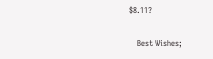$8.11?

    Best Wishes;